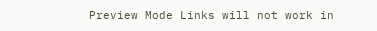Preview Mode Links will not work in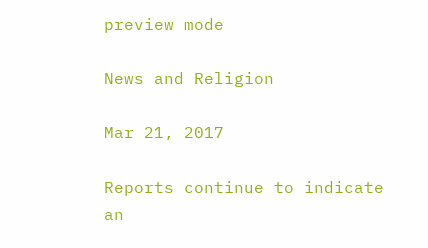preview mode

News and Religion

Mar 21, 2017

Reports continue to indicate an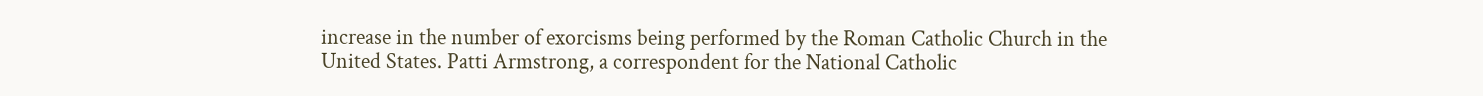increase in the number of exorcisms being performed by the Roman Catholic Church in the United States. Patti Armstrong, a correspondent for the National Catholic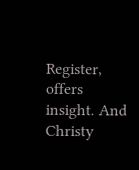Register, offers insight. And Christy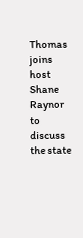Thomas joins host Shane Raynor to discuss the state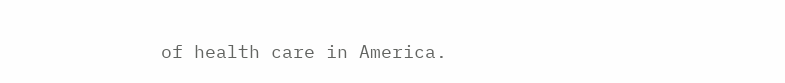of health care in America.